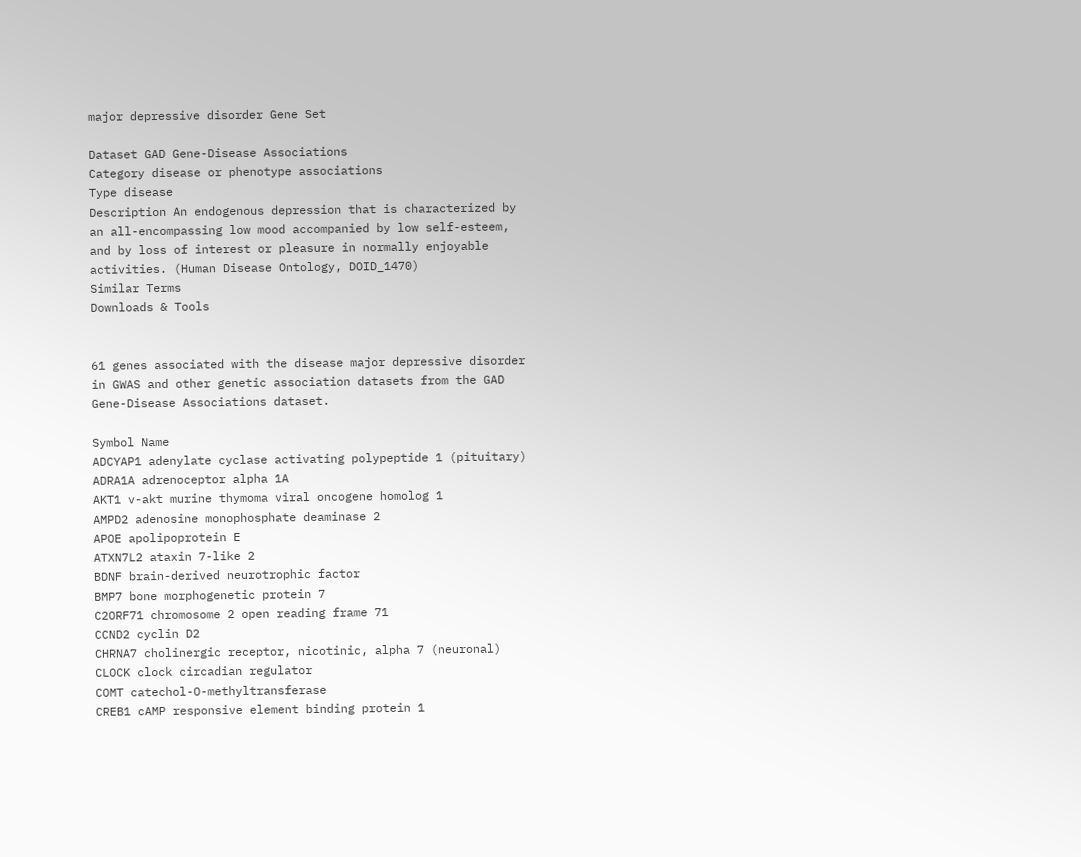major depressive disorder Gene Set

Dataset GAD Gene-Disease Associations
Category disease or phenotype associations
Type disease
Description An endogenous depression that is characterized by an all-encompassing low mood accompanied by low self-esteem, and by loss of interest or pleasure in normally enjoyable activities. (Human Disease Ontology, DOID_1470)
Similar Terms
Downloads & Tools


61 genes associated with the disease major depressive disorder in GWAS and other genetic association datasets from the GAD Gene-Disease Associations dataset.

Symbol Name
ADCYAP1 adenylate cyclase activating polypeptide 1 (pituitary)
ADRA1A adrenoceptor alpha 1A
AKT1 v-akt murine thymoma viral oncogene homolog 1
AMPD2 adenosine monophosphate deaminase 2
APOE apolipoprotein E
ATXN7L2 ataxin 7-like 2
BDNF brain-derived neurotrophic factor
BMP7 bone morphogenetic protein 7
C2ORF71 chromosome 2 open reading frame 71
CCND2 cyclin D2
CHRNA7 cholinergic receptor, nicotinic, alpha 7 (neuronal)
CLOCK clock circadian regulator
COMT catechol-O-methyltransferase
CREB1 cAMP responsive element binding protein 1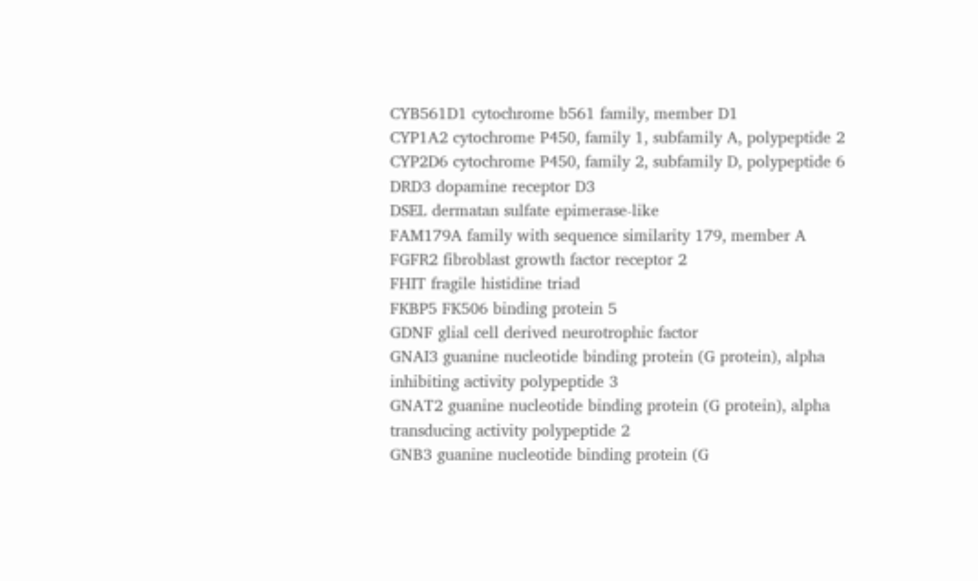CYB561D1 cytochrome b561 family, member D1
CYP1A2 cytochrome P450, family 1, subfamily A, polypeptide 2
CYP2D6 cytochrome P450, family 2, subfamily D, polypeptide 6
DRD3 dopamine receptor D3
DSEL dermatan sulfate epimerase-like
FAM179A family with sequence similarity 179, member A
FGFR2 fibroblast growth factor receptor 2
FHIT fragile histidine triad
FKBP5 FK506 binding protein 5
GDNF glial cell derived neurotrophic factor
GNAI3 guanine nucleotide binding protein (G protein), alpha inhibiting activity polypeptide 3
GNAT2 guanine nucleotide binding protein (G protein), alpha transducing activity polypeptide 2
GNB3 guanine nucleotide binding protein (G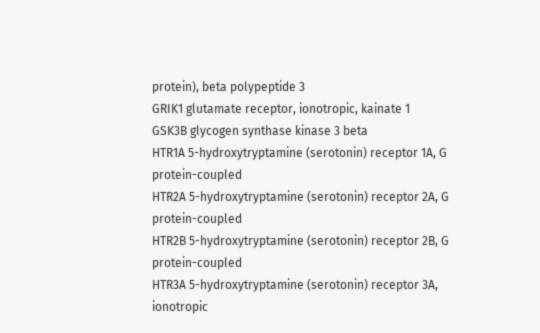protein), beta polypeptide 3
GRIK1 glutamate receptor, ionotropic, kainate 1
GSK3B glycogen synthase kinase 3 beta
HTR1A 5-hydroxytryptamine (serotonin) receptor 1A, G protein-coupled
HTR2A 5-hydroxytryptamine (serotonin) receptor 2A, G protein-coupled
HTR2B 5-hydroxytryptamine (serotonin) receptor 2B, G protein-coupled
HTR3A 5-hydroxytryptamine (serotonin) receptor 3A, ionotropic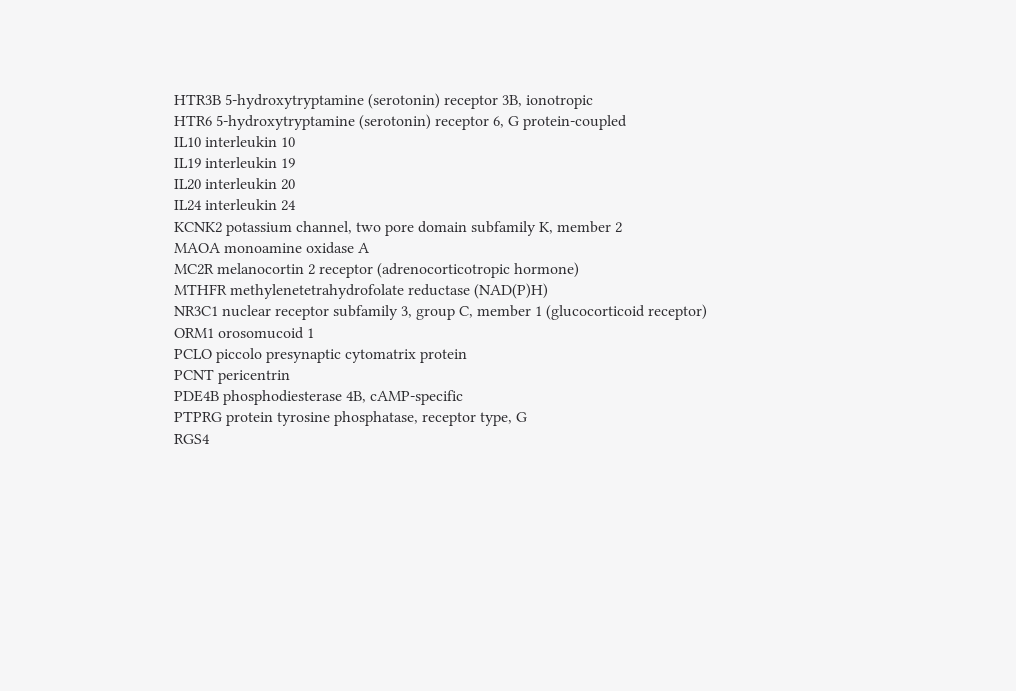HTR3B 5-hydroxytryptamine (serotonin) receptor 3B, ionotropic
HTR6 5-hydroxytryptamine (serotonin) receptor 6, G protein-coupled
IL10 interleukin 10
IL19 interleukin 19
IL20 interleukin 20
IL24 interleukin 24
KCNK2 potassium channel, two pore domain subfamily K, member 2
MAOA monoamine oxidase A
MC2R melanocortin 2 receptor (adrenocorticotropic hormone)
MTHFR methylenetetrahydrofolate reductase (NAD(P)H)
NR3C1 nuclear receptor subfamily 3, group C, member 1 (glucocorticoid receptor)
ORM1 orosomucoid 1
PCLO piccolo presynaptic cytomatrix protein
PCNT pericentrin
PDE4B phosphodiesterase 4B, cAMP-specific
PTPRG protein tyrosine phosphatase, receptor type, G
RGS4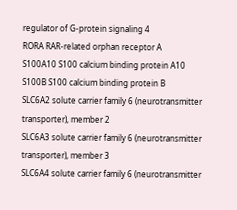regulator of G-protein signaling 4
RORA RAR-related orphan receptor A
S100A10 S100 calcium binding protein A10
S100B S100 calcium binding protein B
SLC6A2 solute carrier family 6 (neurotransmitter transporter), member 2
SLC6A3 solute carrier family 6 (neurotransmitter transporter), member 3
SLC6A4 solute carrier family 6 (neurotransmitter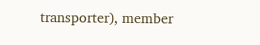transporter), member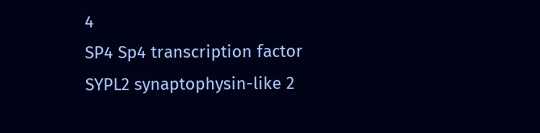4
SP4 Sp4 transcription factor
SYPL2 synaptophysin-like 2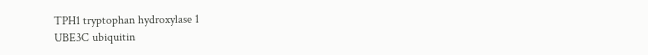TPH1 tryptophan hydroxylase 1
UBE3C ubiquitin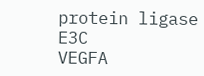protein ligase E3C
VEGFA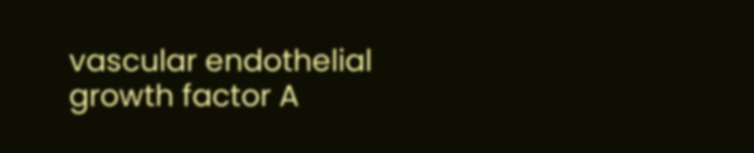vascular endothelial growth factor A